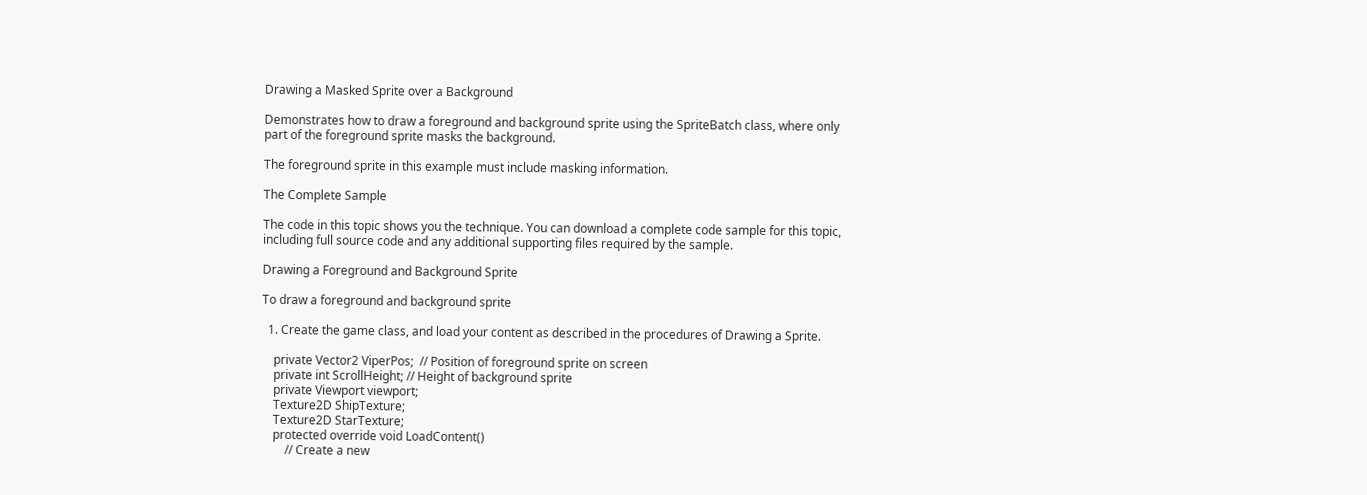Drawing a Masked Sprite over a Background

Demonstrates how to draw a foreground and background sprite using the SpriteBatch class, where only part of the foreground sprite masks the background.

The foreground sprite in this example must include masking information.

The Complete Sample

The code in this topic shows you the technique. You can download a complete code sample for this topic, including full source code and any additional supporting files required by the sample.

Drawing a Foreground and Background Sprite

To draw a foreground and background sprite

  1. Create the game class, and load your content as described in the procedures of Drawing a Sprite.

    private Vector2 ViperPos;  // Position of foreground sprite on screen
    private int ScrollHeight; // Height of background sprite
    private Viewport viewport;
    Texture2D ShipTexture;
    Texture2D StarTexture;
    protected override void LoadContent()
        // Create a new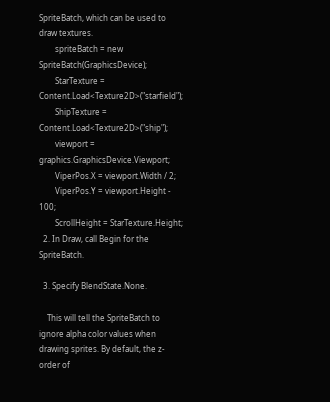SpriteBatch, which can be used to draw textures.
        spriteBatch = new SpriteBatch(GraphicsDevice);
        StarTexture = Content.Load<Texture2D>("starfield");
        ShipTexture = Content.Load<Texture2D>("ship");
        viewport = graphics.GraphicsDevice.Viewport;
        ViperPos.X = viewport.Width / 2;
        ViperPos.Y = viewport.Height - 100;
        ScrollHeight = StarTexture.Height;
  2. In Draw, call Begin for the SpriteBatch.

  3. Specify BlendState.None.

    This will tell the SpriteBatch to ignore alpha color values when drawing sprites. By default, the z-order of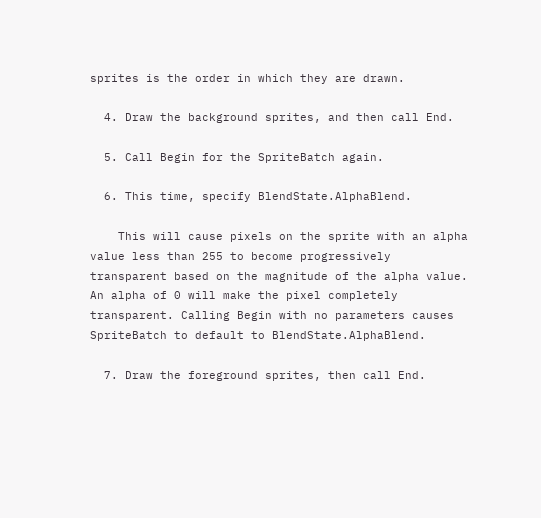sprites is the order in which they are drawn.

  4. Draw the background sprites, and then call End.

  5. Call Begin for the SpriteBatch again.

  6. This time, specify BlendState.AlphaBlend.

    This will cause pixels on the sprite with an alpha value less than 255 to become progressively transparent based on the magnitude of the alpha value. An alpha of 0 will make the pixel completely transparent. Calling Begin with no parameters causes SpriteBatch to default to BlendState.AlphaBlend.

  7. Draw the foreground sprites, then call End.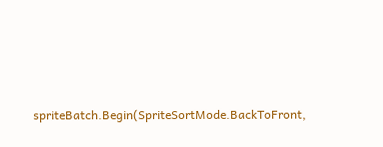spriteBatch.Begin(SpriteSortMode.BackToFront,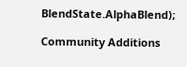BlendState.AlphaBlend);

Community Additions